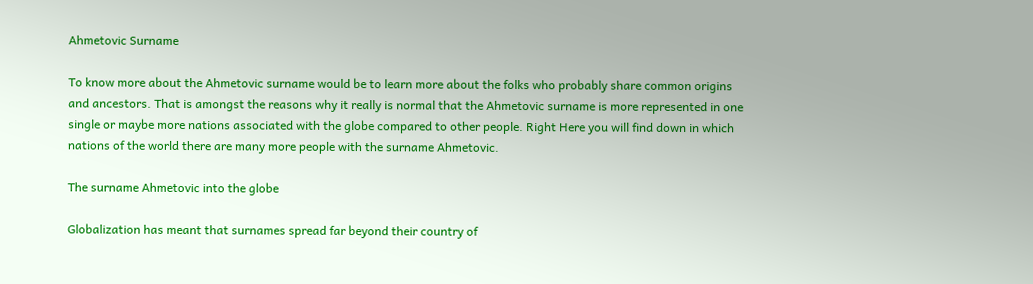Ahmetovic Surname

To know more about the Ahmetovic surname would be to learn more about the folks who probably share common origins and ancestors. That is amongst the reasons why it really is normal that the Ahmetovic surname is more represented in one single or maybe more nations associated with the globe compared to other people. Right Here you will find down in which nations of the world there are many more people with the surname Ahmetovic.

The surname Ahmetovic into the globe

Globalization has meant that surnames spread far beyond their country of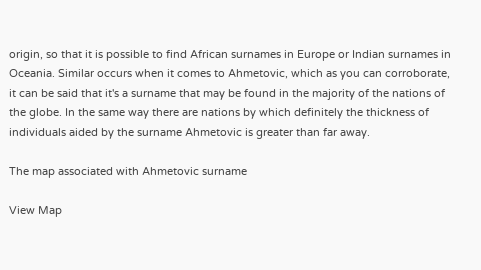origin, so that it is possible to find African surnames in Europe or Indian surnames in Oceania. Similar occurs when it comes to Ahmetovic, which as you can corroborate, it can be said that it's a surname that may be found in the majority of the nations of the globe. In the same way there are nations by which definitely the thickness of individuals aided by the surname Ahmetovic is greater than far away.

The map associated with Ahmetovic surname

View Map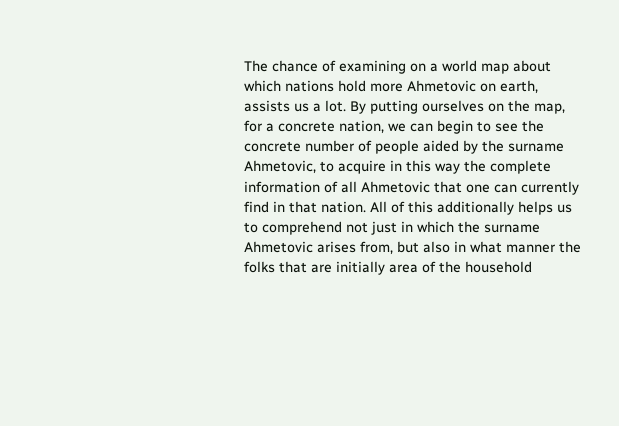The chance of examining on a world map about which nations hold more Ahmetovic on earth, assists us a lot. By putting ourselves on the map, for a concrete nation, we can begin to see the concrete number of people aided by the surname Ahmetovic, to acquire in this way the complete information of all Ahmetovic that one can currently find in that nation. All of this additionally helps us to comprehend not just in which the surname Ahmetovic arises from, but also in what manner the folks that are initially area of the household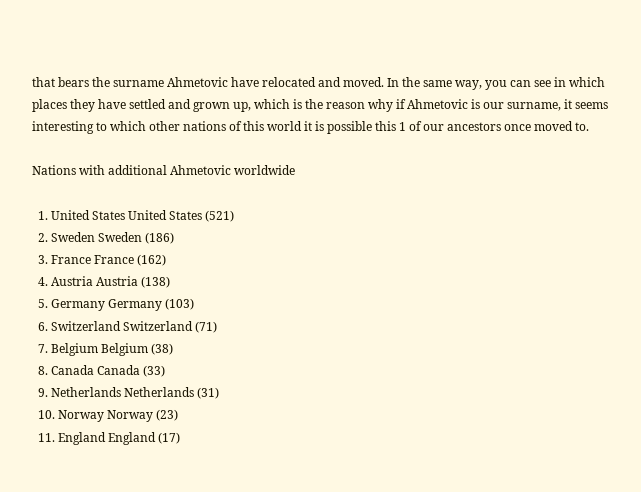that bears the surname Ahmetovic have relocated and moved. In the same way, you can see in which places they have settled and grown up, which is the reason why if Ahmetovic is our surname, it seems interesting to which other nations of this world it is possible this 1 of our ancestors once moved to.

Nations with additional Ahmetovic worldwide

  1. United States United States (521)
  2. Sweden Sweden (186)
  3. France France (162)
  4. Austria Austria (138)
  5. Germany Germany (103)
  6. Switzerland Switzerland (71)
  7. Belgium Belgium (38)
  8. Canada Canada (33)
  9. Netherlands Netherlands (31)
  10. Norway Norway (23)
  11. England England (17)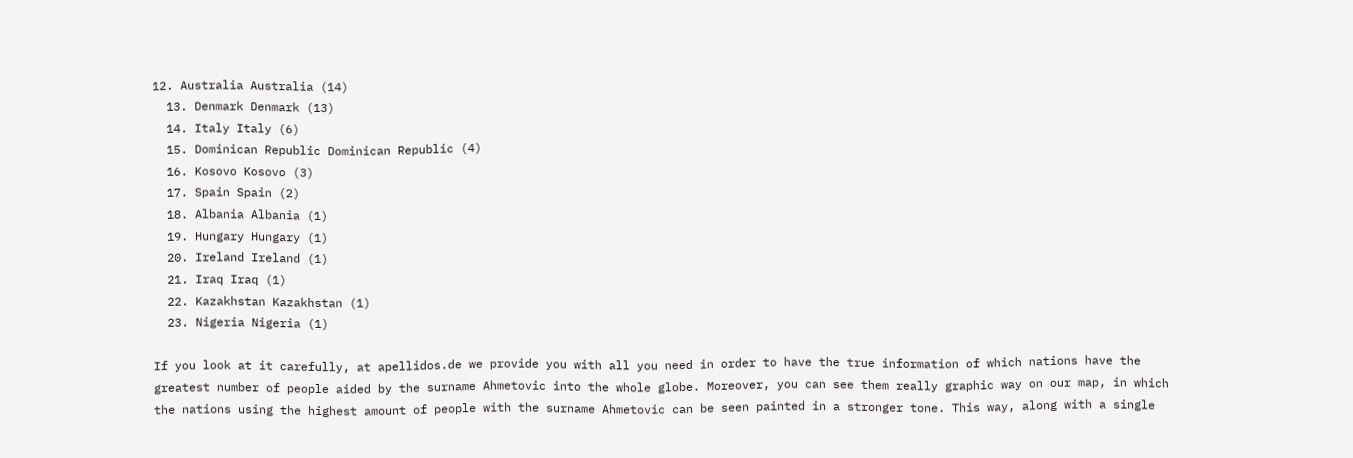12. Australia Australia (14)
  13. Denmark Denmark (13)
  14. Italy Italy (6)
  15. Dominican Republic Dominican Republic (4)
  16. Kosovo Kosovo (3)
  17. Spain Spain (2)
  18. Albania Albania (1)
  19. Hungary Hungary (1)
  20. Ireland Ireland (1)
  21. Iraq Iraq (1)
  22. Kazakhstan Kazakhstan (1)
  23. Nigeria Nigeria (1)

If you look at it carefully, at apellidos.de we provide you with all you need in order to have the true information of which nations have the greatest number of people aided by the surname Ahmetovic into the whole globe. Moreover, you can see them really graphic way on our map, in which the nations using the highest amount of people with the surname Ahmetovic can be seen painted in a stronger tone. This way, along with a single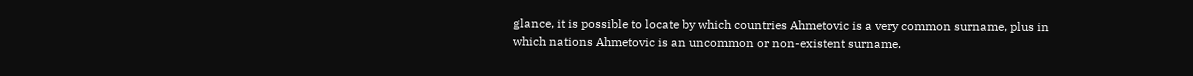glance, it is possible to locate by which countries Ahmetovic is a very common surname, plus in which nations Ahmetovic is an uncommon or non-existent surname.